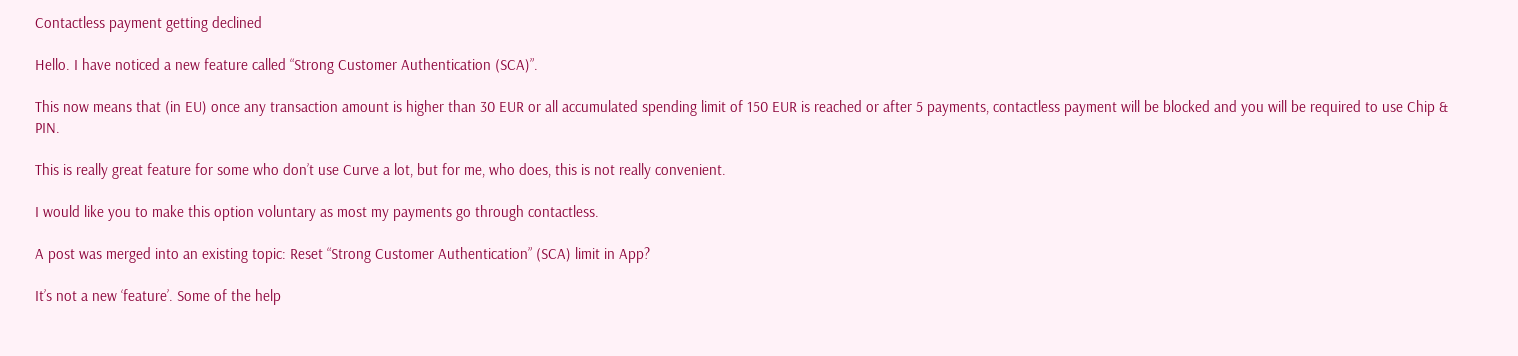Contactless payment getting declined

Hello. I have noticed a new feature called “Strong Customer Authentication (SCA)”.

This now means that (in EU) once any transaction amount is higher than 30 EUR or all accumulated spending limit of 150 EUR is reached or after 5 payments, contactless payment will be blocked and you will be required to use Chip & PIN.

This is really great feature for some who don’t use Curve a lot, but for me, who does, this is not really convenient.

I would like you to make this option voluntary as most my payments go through contactless.

A post was merged into an existing topic: Reset “Strong Customer Authentication” (SCA) limit in App?

It’s not a new ‘feature’. Some of the help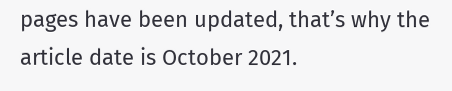pages have been updated, that’s why the article date is October 2021.